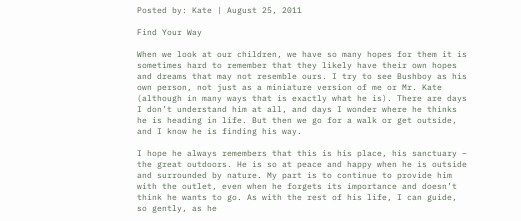Posted by: Kate | August 25, 2011

Find Your Way

When we look at our children, we have so many hopes for them it is sometimes hard to remember that they likely have their own hopes and dreams that may not resemble ours. I try to see Bushboy as his own person, not just as a miniature version of me or Mr. Kate (although in many ways that is exactly what he is). There are days I don’t understand him at all, and days I wonder where he thinks he is heading in life. But then we go for a walk or get outside, and I know he is finding his way.

I hope he always remembers that this is his place, his sanctuary – the great outdoors. He is so at peace and happy when he is outside and surrounded by nature. My part is to continue to provide him with the outlet, even when he forgets its importance and doesn’t think he wants to go. As with the rest of his life, I can guide, so gently, as he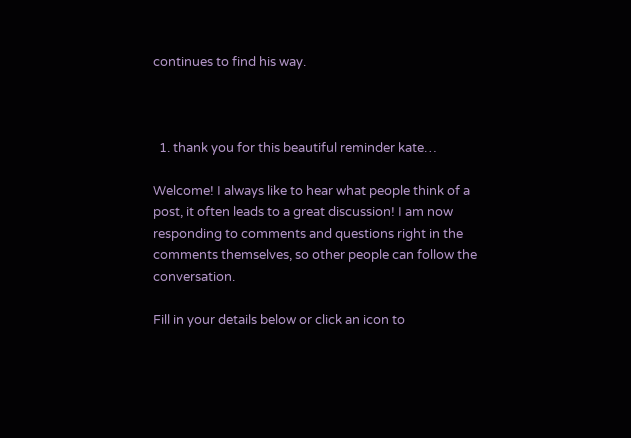continues to find his way.



  1. thank you for this beautiful reminder kate…

Welcome! I always like to hear what people think of a post, it often leads to a great discussion! I am now responding to comments and questions right in the comments themselves, so other people can follow the conversation.

Fill in your details below or click an icon to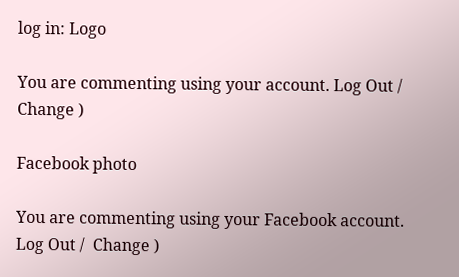log in: Logo

You are commenting using your account. Log Out /  Change )

Facebook photo

You are commenting using your Facebook account. Log Out /  Change )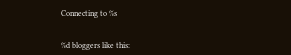Connecting to %s


%d bloggers like this: